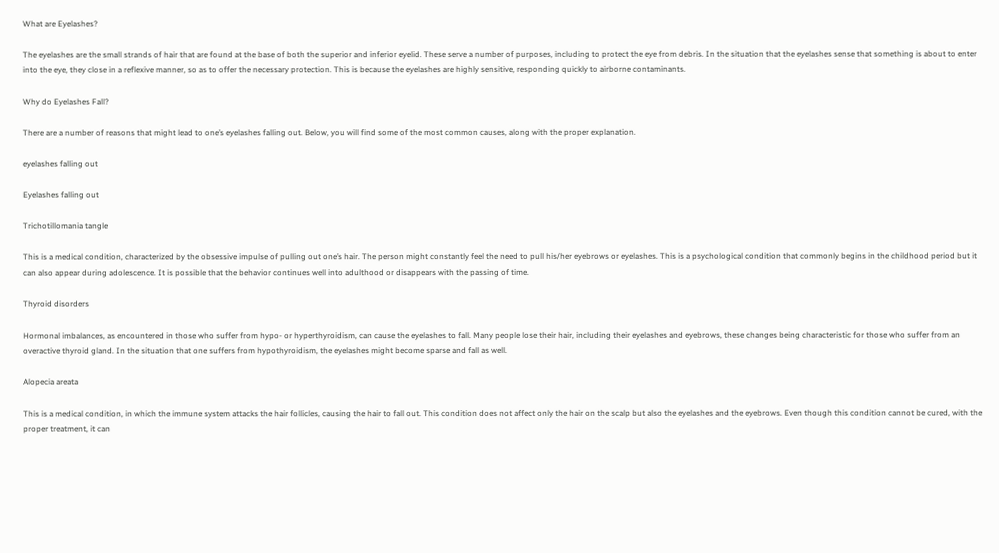What are Eyelashes?

The eyelashes are the small strands of hair that are found at the base of both the superior and inferior eyelid. These serve a number of purposes, including to protect the eye from debris. In the situation that the eyelashes sense that something is about to enter into the eye, they close in a reflexive manner, so as to offer the necessary protection. This is because the eyelashes are highly sensitive, responding quickly to airborne contaminants.

Why do Eyelashes Fall?

There are a number of reasons that might lead to one’s eyelashes falling out. Below, you will find some of the most common causes, along with the proper explanation.

eyelashes falling out

Eyelashes falling out

Trichotillomania tangle

This is a medical condition, characterized by the obsessive impulse of pulling out one’s hair. The person might constantly feel the need to pull his/her eyebrows or eyelashes. This is a psychological condition that commonly begins in the childhood period but it can also appear during adolescence. It is possible that the behavior continues well into adulthood or disappears with the passing of time.

Thyroid disorders

Hormonal imbalances, as encountered in those who suffer from hypo- or hyperthyroidism, can cause the eyelashes to fall. Many people lose their hair, including their eyelashes and eyebrows, these changes being characteristic for those who suffer from an overactive thyroid gland. In the situation that one suffers from hypothyroidism, the eyelashes might become sparse and fall as well.

Alopecia areata

This is a medical condition, in which the immune system attacks the hair follicles, causing the hair to fall out. This condition does not affect only the hair on the scalp but also the eyelashes and the eyebrows. Even though this condition cannot be cured, with the proper treatment, it can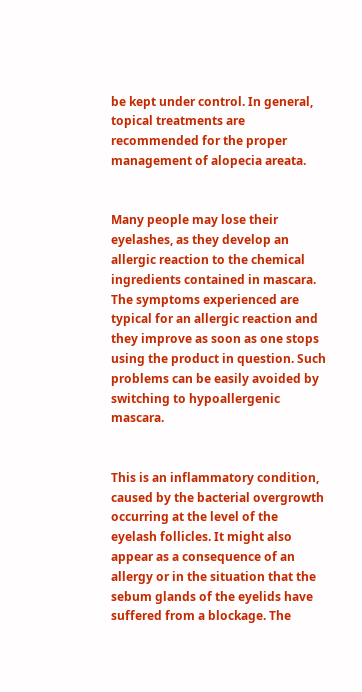be kept under control. In general, topical treatments are recommended for the proper management of alopecia areata.


Many people may lose their eyelashes, as they develop an allergic reaction to the chemical ingredients contained in mascara. The symptoms experienced are typical for an allergic reaction and they improve as soon as one stops using the product in question. Such problems can be easily avoided by switching to hypoallergenic mascara.


This is an inflammatory condition, caused by the bacterial overgrowth occurring at the level of the eyelash follicles. It might also appear as a consequence of an allergy or in the situation that the sebum glands of the eyelids have suffered from a blockage. The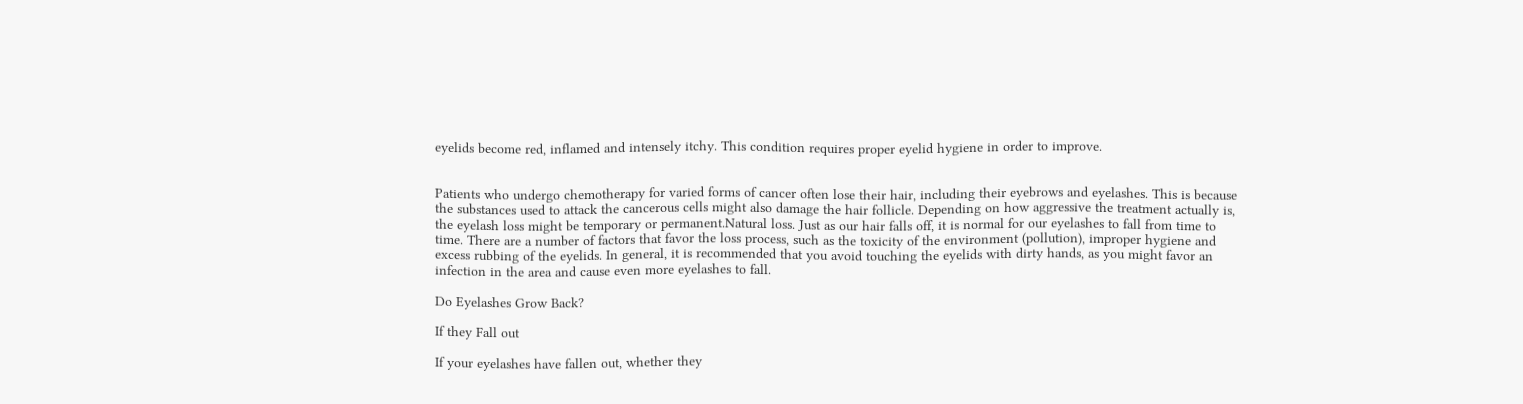eyelids become red, inflamed and intensely itchy. This condition requires proper eyelid hygiene in order to improve.


Patients who undergo chemotherapy for varied forms of cancer often lose their hair, including their eyebrows and eyelashes. This is because the substances used to attack the cancerous cells might also damage the hair follicle. Depending on how aggressive the treatment actually is, the eyelash loss might be temporary or permanent.Natural loss. Just as our hair falls off, it is normal for our eyelashes to fall from time to time. There are a number of factors that favor the loss process, such as the toxicity of the environment (pollution), improper hygiene and excess rubbing of the eyelids. In general, it is recommended that you avoid touching the eyelids with dirty hands, as you might favor an infection in the area and cause even more eyelashes to fall.

Do Eyelashes Grow Back?

If they Fall out

If your eyelashes have fallen out, whether they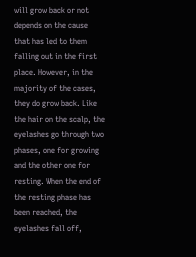will grow back or not depends on the cause that has led to them falling out in the first place. However, in the majority of the cases, they do grow back. Like the hair on the scalp, the eyelashes go through two phases, one for growing and the other one for resting. When the end of the resting phase has been reached, the eyelashes fall off,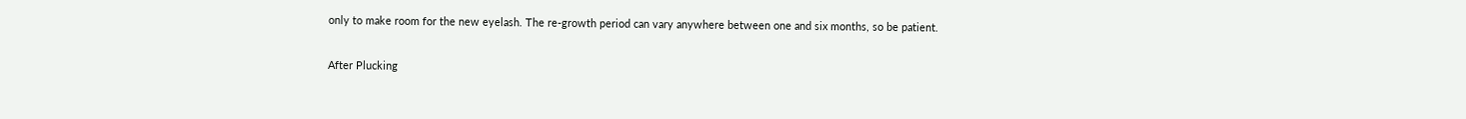only to make room for the new eyelash. The re-growth period can vary anywhere between one and six months, so be patient.

After Plucking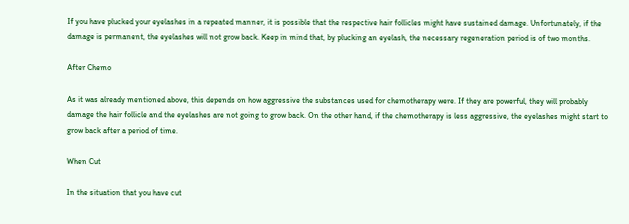If you have plucked your eyelashes in a repeated manner, it is possible that the respective hair follicles might have sustained damage. Unfortunately, if the damage is permanent, the eyelashes will not grow back. Keep in mind that, by plucking an eyelash, the necessary regeneration period is of two months.

After Chemo

As it was already mentioned above, this depends on how aggressive the substances used for chemotherapy were. If they are powerful, they will probably damage the hair follicle and the eyelashes are not going to grow back. On the other hand, if the chemotherapy is less aggressive, the eyelashes might start to grow back after a period of time.

When Cut

In the situation that you have cut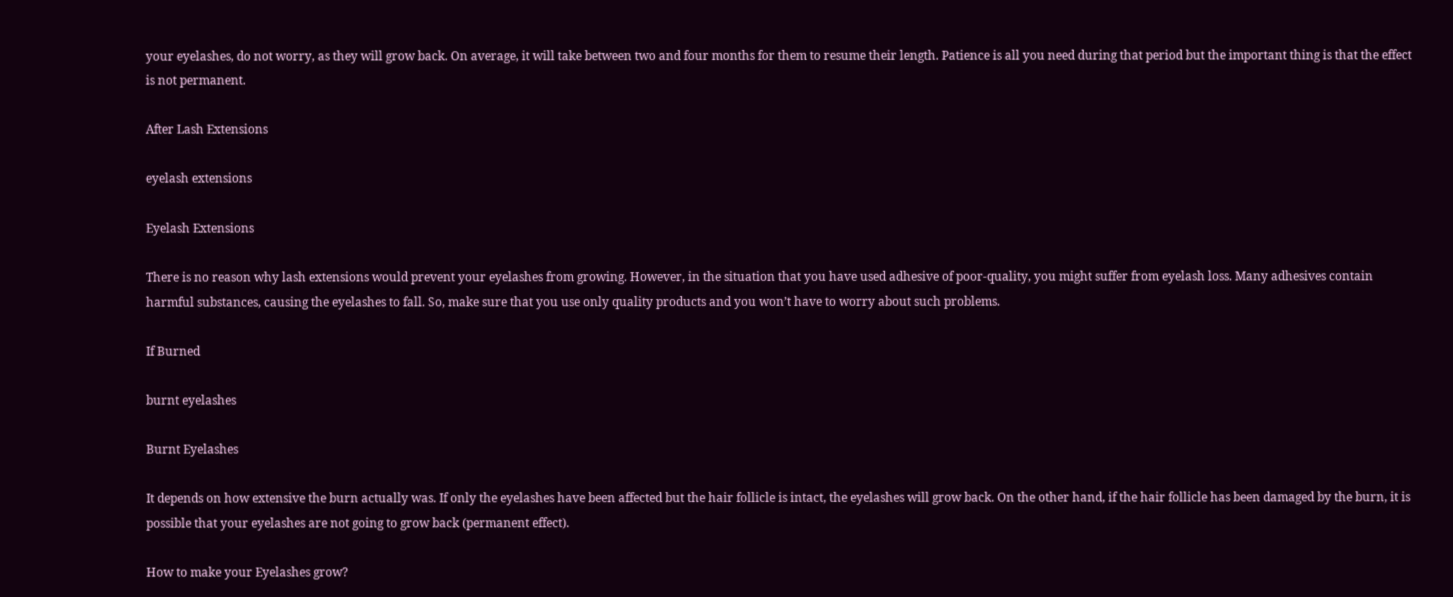your eyelashes, do not worry, as they will grow back. On average, it will take between two and four months for them to resume their length. Patience is all you need during that period but the important thing is that the effect is not permanent.

After Lash Extensions

eyelash extensions

Eyelash Extensions

There is no reason why lash extensions would prevent your eyelashes from growing. However, in the situation that you have used adhesive of poor-quality, you might suffer from eyelash loss. Many adhesives contain harmful substances, causing the eyelashes to fall. So, make sure that you use only quality products and you won’t have to worry about such problems.

If Burned

burnt eyelashes

Burnt Eyelashes

It depends on how extensive the burn actually was. If only the eyelashes have been affected but the hair follicle is intact, the eyelashes will grow back. On the other hand, if the hair follicle has been damaged by the burn, it is possible that your eyelashes are not going to grow back (permanent effect).

How to make your Eyelashes grow?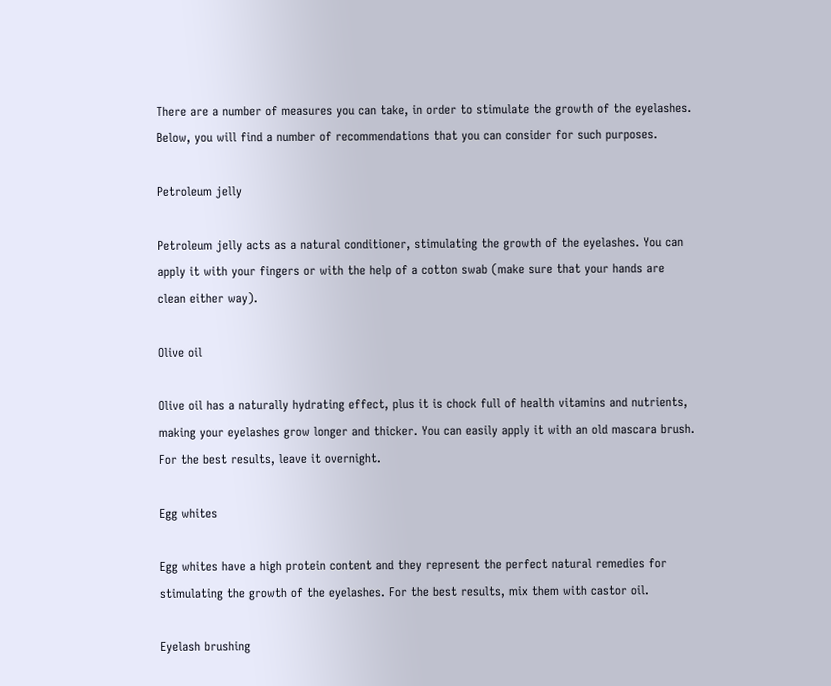There are a number of measures you can take, in order to stimulate the growth of the eyelashes. Below, you will find a number of recommendations that you can consider for such purposes.

Petroleum jelly

Petroleum jelly acts as a natural conditioner, stimulating the growth of the eyelashes. You can apply it with your fingers or with the help of a cotton swab (make sure that your hands are clean either way).

Olive oil

Olive oil has a naturally hydrating effect, plus it is chock full of health vitamins and nutrients, making your eyelashes grow longer and thicker. You can easily apply it with an old mascara brush. For the best results, leave it overnight.

Egg whites

Egg whites have a high protein content and they represent the perfect natural remedies for stimulating the growth of the eyelashes. For the best results, mix them with castor oil.

Eyelash brushing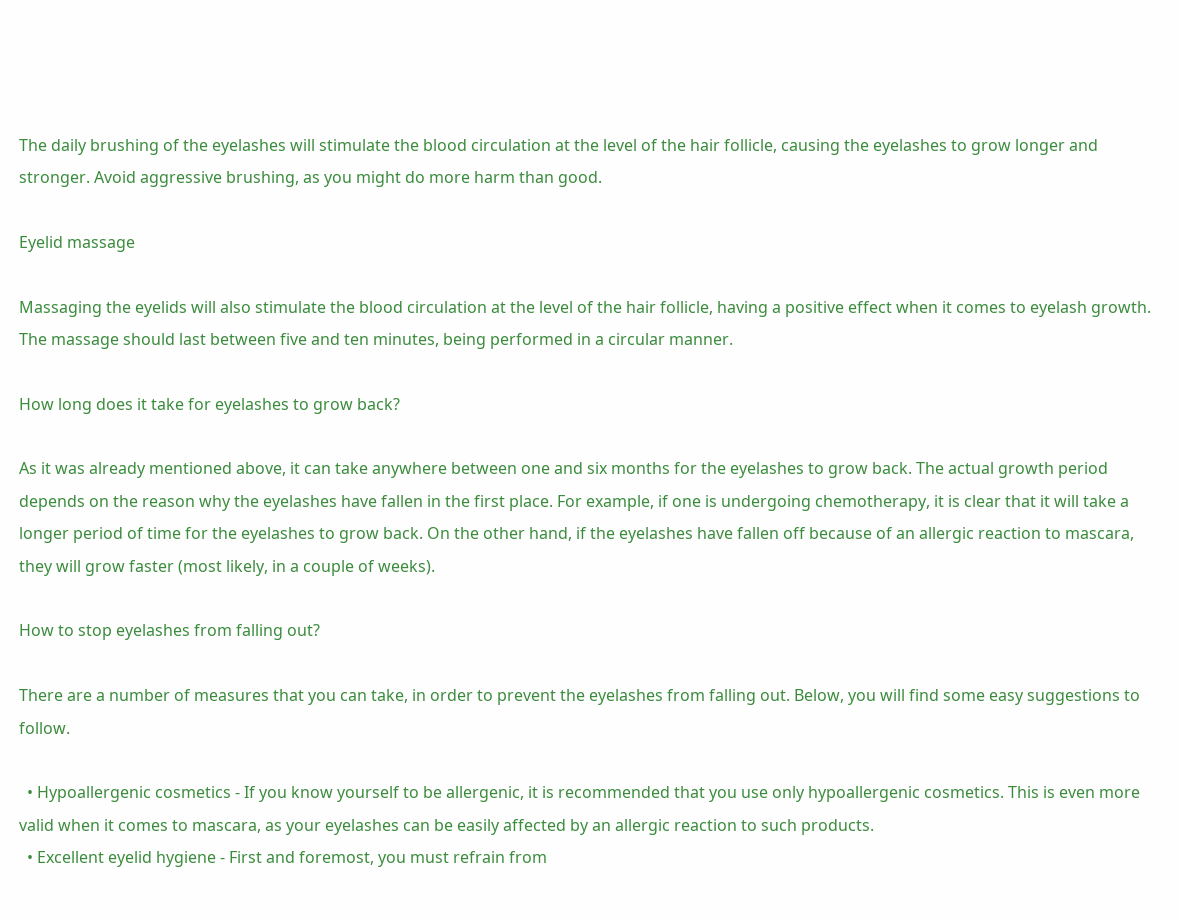The daily brushing of the eyelashes will stimulate the blood circulation at the level of the hair follicle, causing the eyelashes to grow longer and stronger. Avoid aggressive brushing, as you might do more harm than good.

Eyelid massage

Massaging the eyelids will also stimulate the blood circulation at the level of the hair follicle, having a positive effect when it comes to eyelash growth. The massage should last between five and ten minutes, being performed in a circular manner.

How long does it take for eyelashes to grow back?

As it was already mentioned above, it can take anywhere between one and six months for the eyelashes to grow back. The actual growth period depends on the reason why the eyelashes have fallen in the first place. For example, if one is undergoing chemotherapy, it is clear that it will take a longer period of time for the eyelashes to grow back. On the other hand, if the eyelashes have fallen off because of an allergic reaction to mascara, they will grow faster (most likely, in a couple of weeks).

How to stop eyelashes from falling out?

There are a number of measures that you can take, in order to prevent the eyelashes from falling out. Below, you will find some easy suggestions to follow.

  • Hypoallergenic cosmetics - If you know yourself to be allergenic, it is recommended that you use only hypoallergenic cosmetics. This is even more valid when it comes to mascara, as your eyelashes can be easily affected by an allergic reaction to such products.
  • Excellent eyelid hygiene - First and foremost, you must refrain from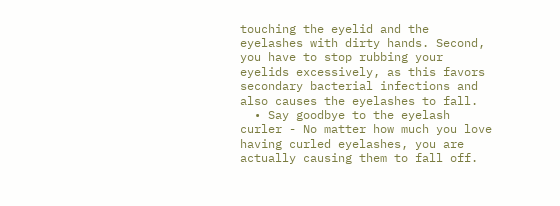touching the eyelid and the eyelashes with dirty hands. Second, you have to stop rubbing your eyelids excessively, as this favors secondary bacterial infections and also causes the eyelashes to fall.
  • Say goodbye to the eyelash curler - No matter how much you love having curled eyelashes, you are actually causing them to fall off.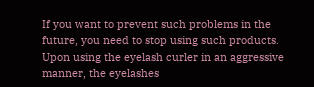If you want to prevent such problems in the future, you need to stop using such products. Upon using the eyelash curler in an aggressive manner, the eyelashes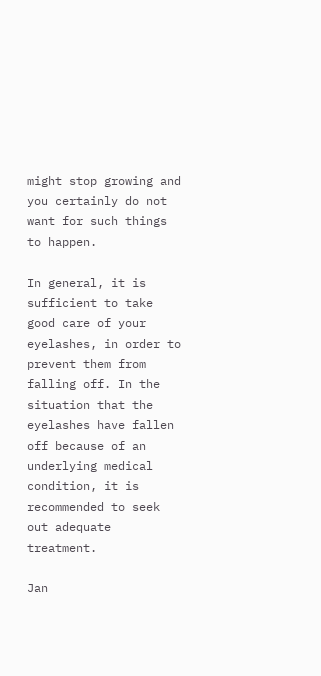might stop growing and you certainly do not want for such things to happen.

In general, it is sufficient to take good care of your eyelashes, in order to prevent them from falling off. In the situation that the eyelashes have fallen off because of an underlying medical condition, it is recommended to seek out adequate treatment.

Jan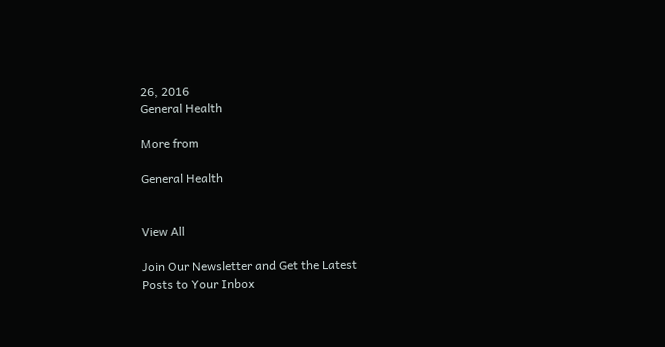26, 2016
General Health

More from

General Health


View All

Join Our Newsletter and Get the Latest
Posts to Your Inbox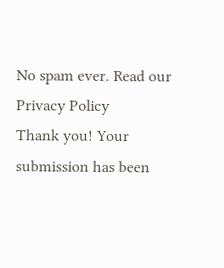No spam ever. Read our Privacy Policy
Thank you! Your submission has been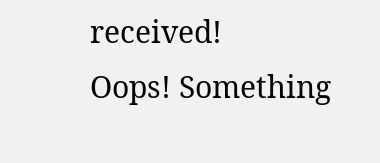received!
Oops! Something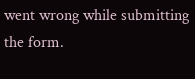went wrong while submitting the form.